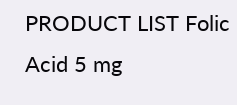PRODUCT LIST Folic Acid 5 mg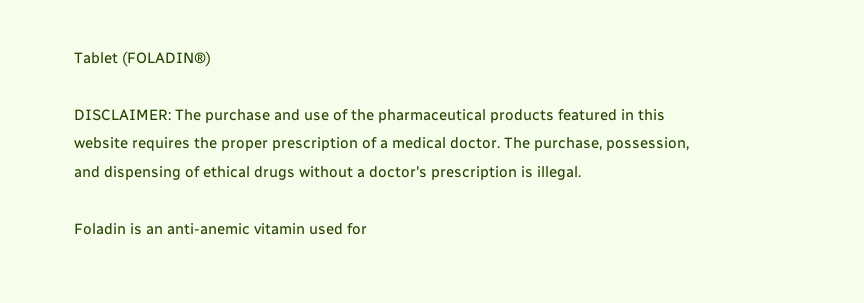Tablet (FOLADIN®)

DISCLAIMER: The purchase and use of the pharmaceutical products featured in this website requires the proper prescription of a medical doctor. The purchase, possession, and dispensing of ethical drugs without a doctor's prescription is illegal.

Foladin is an anti-anemic vitamin used for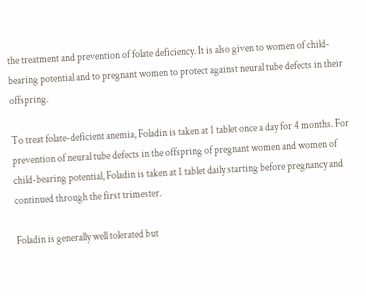the treatment and prevention of folate deficiency. It is also given to women of child-bearing potential and to pregnant women to protect against neural tube defects in their offspring.

To treat folate-deficient anemia, Foladin is taken at 1 tablet once a day for 4 months. For prevention of neural tube defects in the offspring of pregnant women and women of child-bearing potential, Foladin is taken at 1 tablet daily starting before pregnancy and continued through the first trimester.

Foladin is generally well tolerated but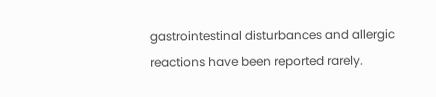gastrointestinal disturbances and allergic reactions have been reported rarely.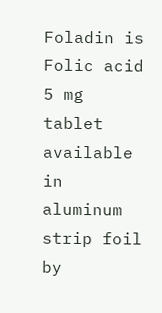Foladin is Folic acid 5 mg tablet available in aluminum strip foil by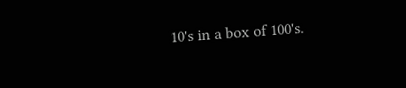10's in a box of 100's.